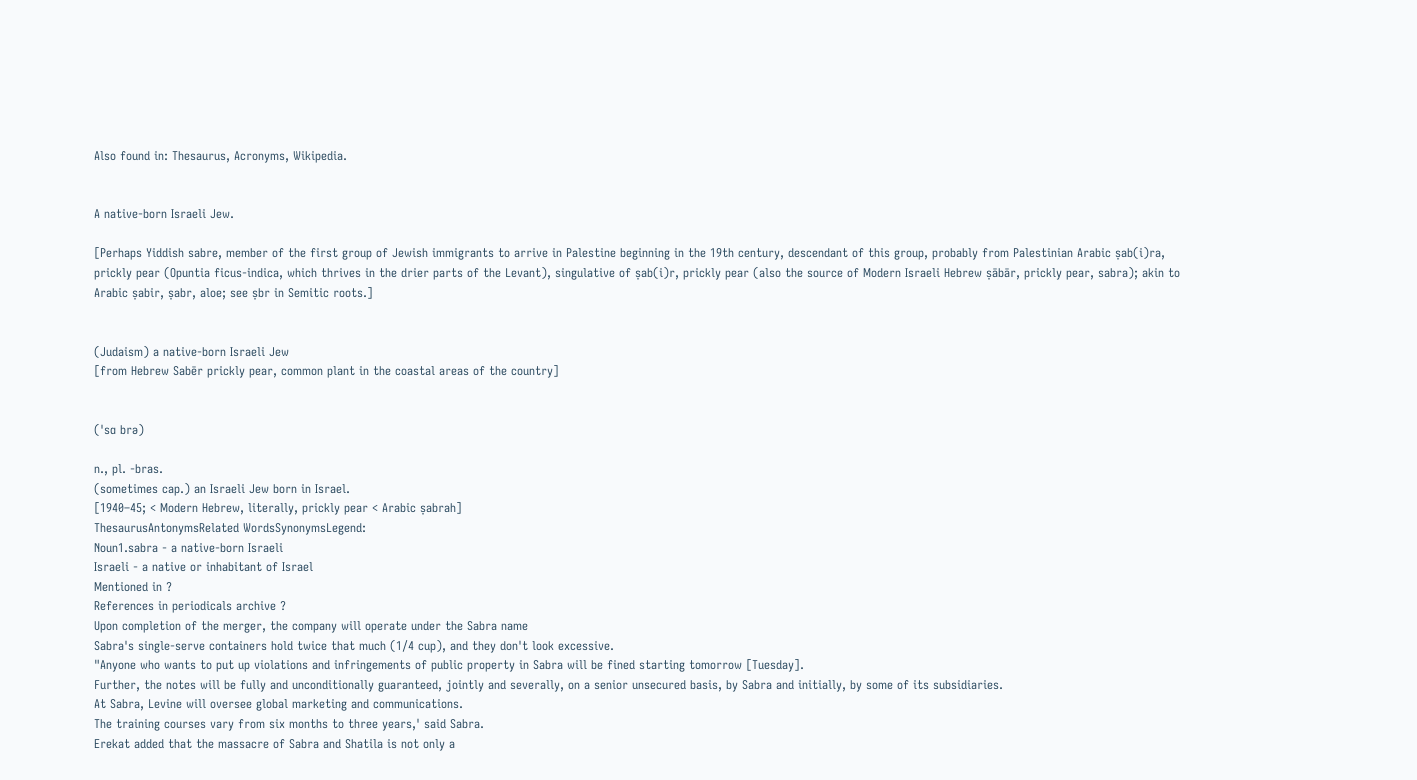Also found in: Thesaurus, Acronyms, Wikipedia.


A native-born Israeli Jew.

[Perhaps Yiddish sabre, member of the first group of Jewish immigrants to arrive in Palestine beginning in the 19th century, descendant of this group, probably from Palestinian Arabic ṣab(i)ra, prickly pear (Opuntia ficus-indica, which thrives in the drier parts of the Levant), singulative of ṣab(i)r, prickly pear (also the source of Modern Israeli Hebrew ṣābār, prickly pear, sabra); akin to Arabic ṣabir, ṣabr, aloe; see ṣbr in Semitic roots.]


(Judaism) a native-born Israeli Jew
[from Hebrew Sabēr prickly pear, common plant in the coastal areas of the country]


(ˈsɑ brə)

n., pl. -bras.
(sometimes cap.) an Israeli Jew born in Israel.
[1940–45; < Modern Hebrew, literally, prickly pear < Arabic ṣabrah]
ThesaurusAntonymsRelated WordsSynonymsLegend:
Noun1.sabra - a native-born Israeli
Israeli - a native or inhabitant of Israel
Mentioned in ?
References in periodicals archive ?
Upon completion of the merger, the company will operate under the Sabra name
Sabra's single-serve containers hold twice that much (1/4 cup), and they don't look excessive.
"Anyone who wants to put up violations and infringements of public property in Sabra will be fined starting tomorrow [Tuesday].
Further, the notes will be fully and unconditionally guaranteed, jointly and severally, on a senior unsecured basis, by Sabra and initially, by some of its subsidiaries.
At Sabra, Levine will oversee global marketing and communications.
The training courses vary from six months to three years,' said Sabra.
Erekat added that the massacre of Sabra and Shatila is not only a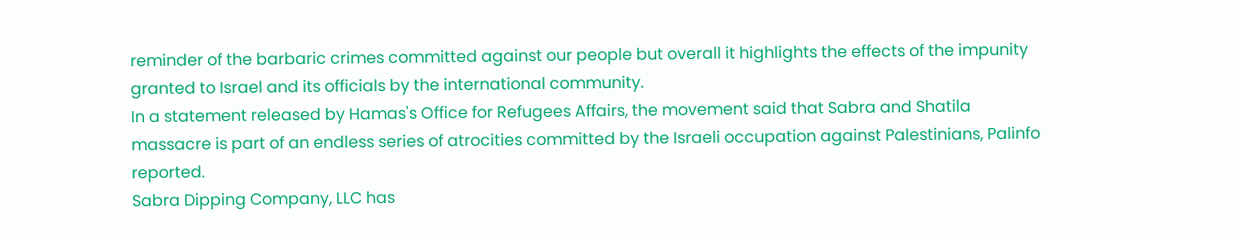reminder of the barbaric crimes committed against our people but overall it highlights the effects of the impunity granted to Israel and its officials by the international community.
In a statement released by Hamas's Office for Refugees Affairs, the movement said that Sabra and Shatila massacre is part of an endless series of atrocities committed by the Israeli occupation against Palestinians, Palinfo reported.
Sabra Dipping Company, LLC has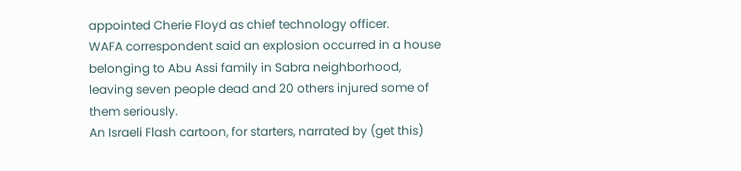appointed Cherie Floyd as chief technology officer.
WAFA correspondent said an explosion occurred in a house belonging to Abu Assi family in Sabra neighborhood, leaving seven people dead and 20 others injured some of them seriously.
An Israeli Flash cartoon, for starters, narrated by (get this)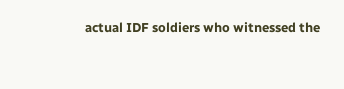actual IDF soldiers who witnessed the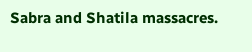Sabra and Shatila massacres.